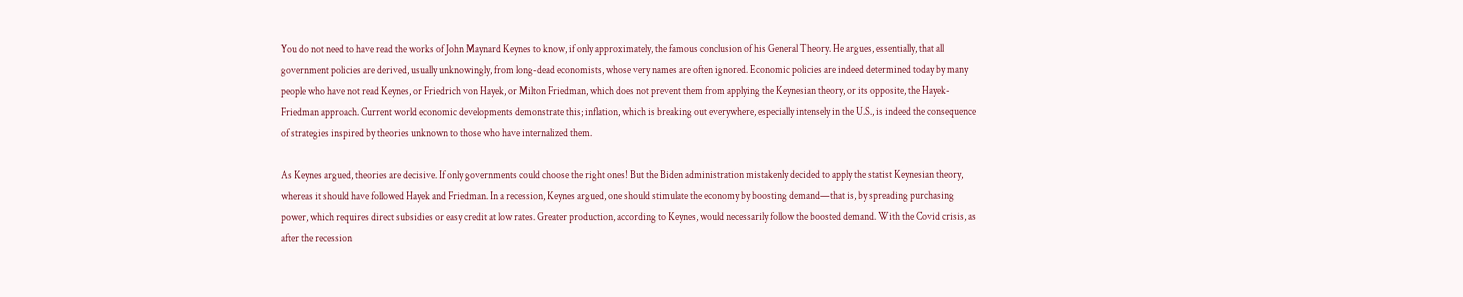You do not need to have read the works of John Maynard Keynes to know, if only approximately, the famous conclusion of his General Theory. He argues, essentially, that all government policies are derived, usually unknowingly, from long-dead economists, whose very names are often ignored. Economic policies are indeed determined today by many people who have not read Keynes, or Friedrich von Hayek, or Milton Friedman, which does not prevent them from applying the Keynesian theory, or its opposite, the Hayek-Friedman approach. Current world economic developments demonstrate this; inflation, which is breaking out everywhere, especially intensely in the U.S., is indeed the consequence of strategies inspired by theories unknown to those who have internalized them.

As Keynes argued, theories are decisive. If only governments could choose the right ones! But the Biden administration mistakenly decided to apply the statist Keynesian theory, whereas it should have followed Hayek and Friedman. In a recession, Keynes argued, one should stimulate the economy by boosting demand—that is, by spreading purchasing power, which requires direct subsidies or easy credit at low rates. Greater production, according to Keynes, would necessarily follow the boosted demand. With the Covid crisis, as after the recession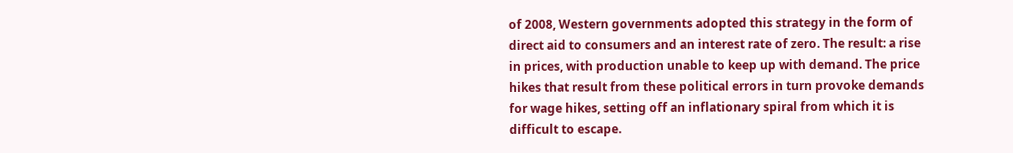of 2008, Western governments adopted this strategy in the form of direct aid to consumers and an interest rate of zero. The result: a rise in prices, with production unable to keep up with demand. The price hikes that result from these political errors in turn provoke demands for wage hikes, setting off an inflationary spiral from which it is difficult to escape.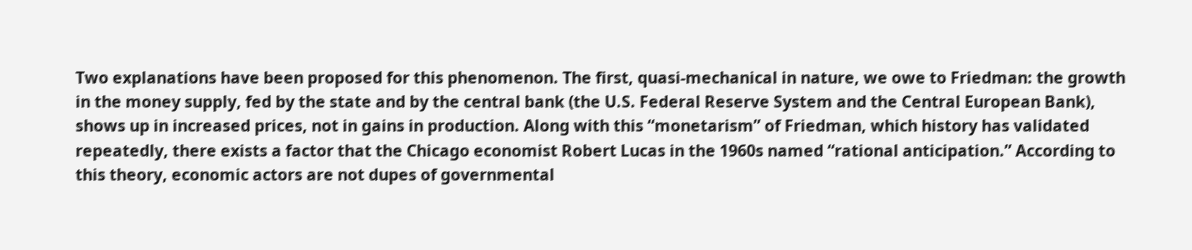Two explanations have been proposed for this phenomenon. The first, quasi-mechanical in nature, we owe to Friedman: the growth in the money supply, fed by the state and by the central bank (the U.S. Federal Reserve System and the Central European Bank), shows up in increased prices, not in gains in production. Along with this “monetarism” of Friedman, which history has validated repeatedly, there exists a factor that the Chicago economist Robert Lucas in the 1960s named “rational anticipation.” According to this theory, economic actors are not dupes of governmental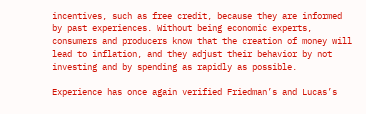incentives, such as free credit, because they are informed by past experiences. Without being economic experts, consumers and producers know that the creation of money will lead to inflation, and they adjust their behavior by not investing and by spending as rapidly as possible.

Experience has once again verified Friedman’s and Lucas’s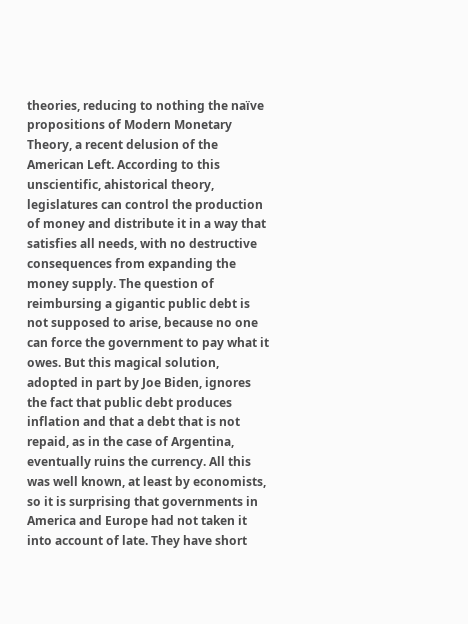theories, reducing to nothing the naïve propositions of Modern Monetary Theory, a recent delusion of the American Left. According to this unscientific, ahistorical theory, legislatures can control the production of money and distribute it in a way that satisfies all needs, with no destructive consequences from expanding the money supply. The question of reimbursing a gigantic public debt is not supposed to arise, because no one can force the government to pay what it owes. But this magical solution, adopted in part by Joe Biden, ignores the fact that public debt produces inflation and that a debt that is not repaid, as in the case of Argentina, eventually ruins the currency. All this was well known, at least by economists, so it is surprising that governments in America and Europe had not taken it into account of late. They have short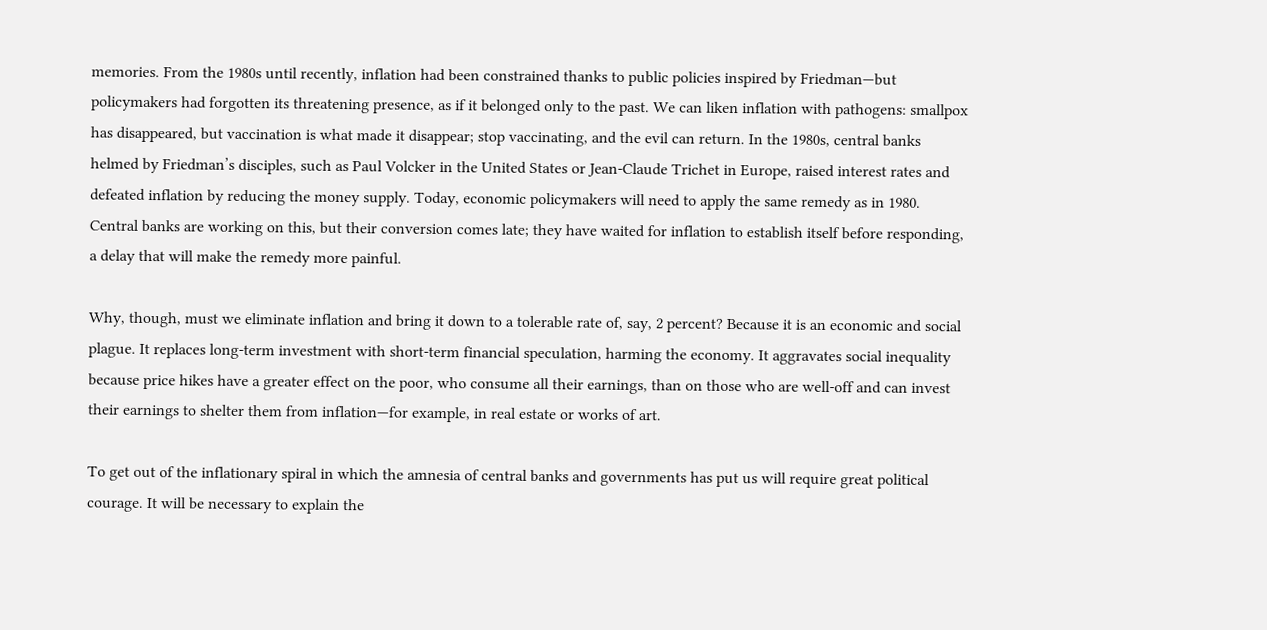memories. From the 1980s until recently, inflation had been constrained thanks to public policies inspired by Friedman—but policymakers had forgotten its threatening presence, as if it belonged only to the past. We can liken inflation with pathogens: smallpox has disappeared, but vaccination is what made it disappear; stop vaccinating, and the evil can return. In the 1980s, central banks helmed by Friedman’s disciples, such as Paul Volcker in the United States or Jean-Claude Trichet in Europe, raised interest rates and defeated inflation by reducing the money supply. Today, economic policymakers will need to apply the same remedy as in 1980. Central banks are working on this, but their conversion comes late; they have waited for inflation to establish itself before responding, a delay that will make the remedy more painful.

Why, though, must we eliminate inflation and bring it down to a tolerable rate of, say, 2 percent? Because it is an economic and social plague. It replaces long-term investment with short-term financial speculation, harming the economy. It aggravates social inequality because price hikes have a greater effect on the poor, who consume all their earnings, than on those who are well-off and can invest their earnings to shelter them from inflation—for example, in real estate or works of art.

To get out of the inflationary spiral in which the amnesia of central banks and governments has put us will require great political courage. It will be necessary to explain the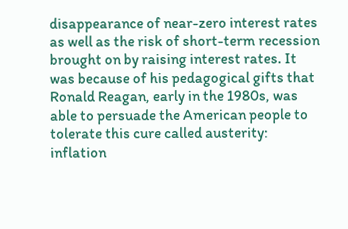disappearance of near-zero interest rates as well as the risk of short-term recession brought on by raising interest rates. It was because of his pedagogical gifts that Ronald Reagan, early in the 1980s, was able to persuade the American people to tolerate this cure called austerity: inflation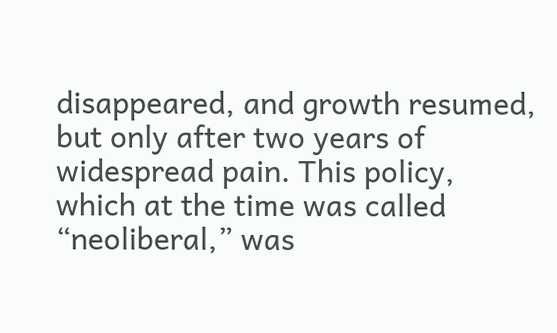disappeared, and growth resumed, but only after two years of widespread pain. This policy, which at the time was called “neoliberal,” was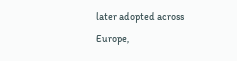later adopted across Europe,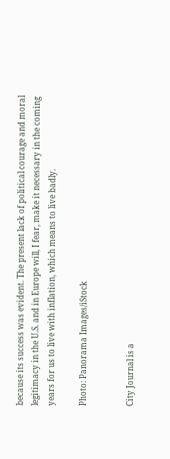because its success was evident. The present lack of political courage and moral legitimacy in the U.S. and in Europe will, I fear, make it necessary in the coming years for us to live with inflation, which means to live badly.

Photo: Panorama Images/iStock


City Journal is a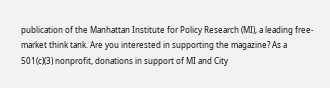publication of the Manhattan Institute for Policy Research (MI), a leading free-market think tank. Are you interested in supporting the magazine? As a 501(c)(3) nonprofit, donations in support of MI and City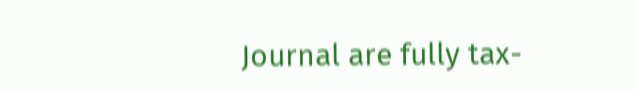Journal are fully tax-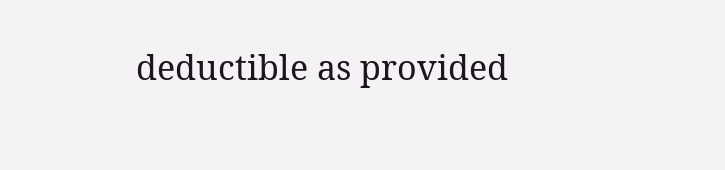deductible as provided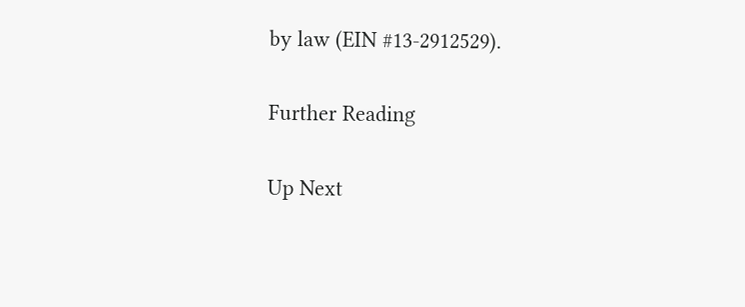by law (EIN #13-2912529).

Further Reading

Up Next